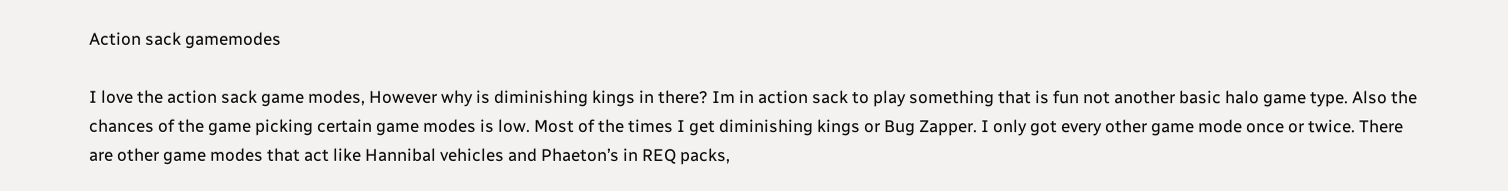Action sack gamemodes

I love the action sack game modes, However why is diminishing kings in there? Im in action sack to play something that is fun not another basic halo game type. Also the chances of the game picking certain game modes is low. Most of the times I get diminishing kings or Bug Zapper. I only got every other game mode once or twice. There are other game modes that act like Hannibal vehicles and Phaeton’s in REQ packs,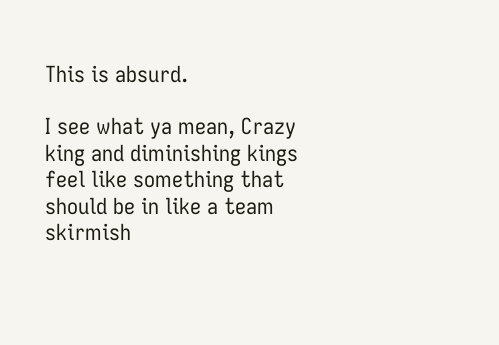This is absurd.

I see what ya mean, Crazy king and diminishing kings feel like something that should be in like a team skirmish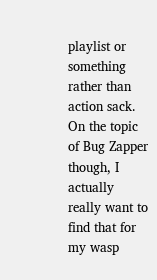playlist or something rather than action sack. On the topic of Bug Zapper though, I actually really want to find that for my wasp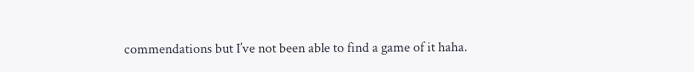commendations but I’ve not been able to find a game of it haha.